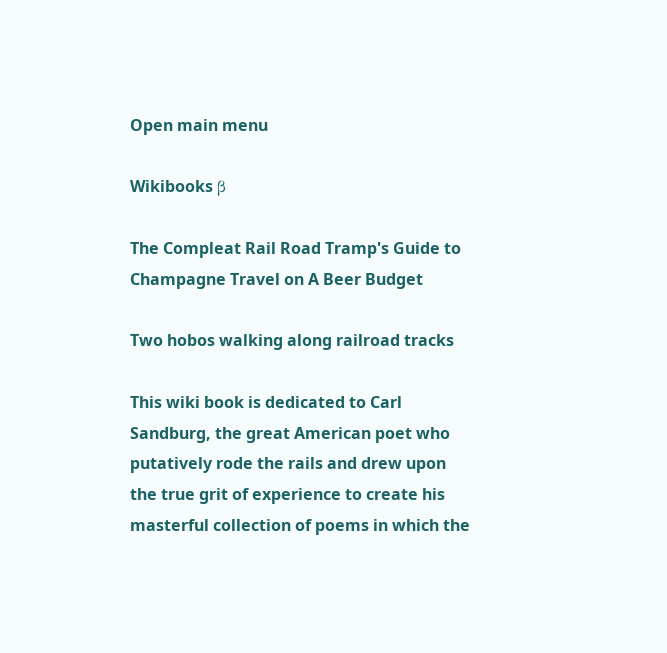Open main menu

Wikibooks β

The Compleat Rail Road Tramp's Guide to Champagne Travel on A Beer Budget

Two hobos walking along railroad tracks

This wiki book is dedicated to Carl Sandburg, the great American poet who putatively rode the rails and drew upon the true grit of experience to create his masterful collection of poems in which the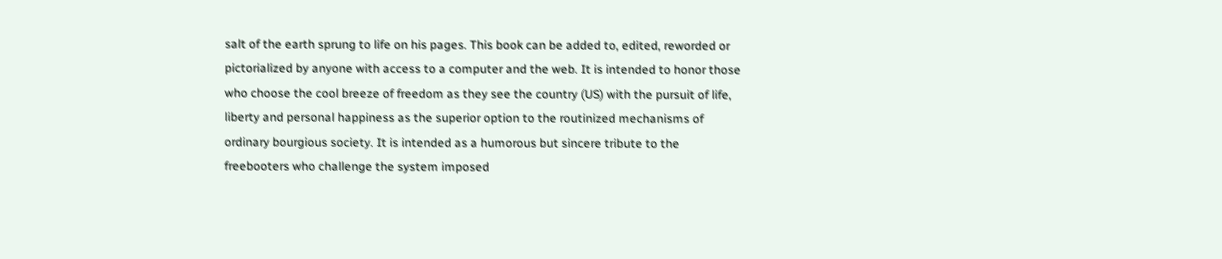salt of the earth sprung to life on his pages. This book can be added to, edited, reworded or pictorialized by anyone with access to a computer and the web. It is intended to honor those who choose the cool breeze of freedom as they see the country (US) with the pursuit of life, liberty and personal happiness as the superior option to the routinized mechanisms of ordinary bourgious society. It is intended as a humorous but sincere tribute to the freebooters who challenge the system imposed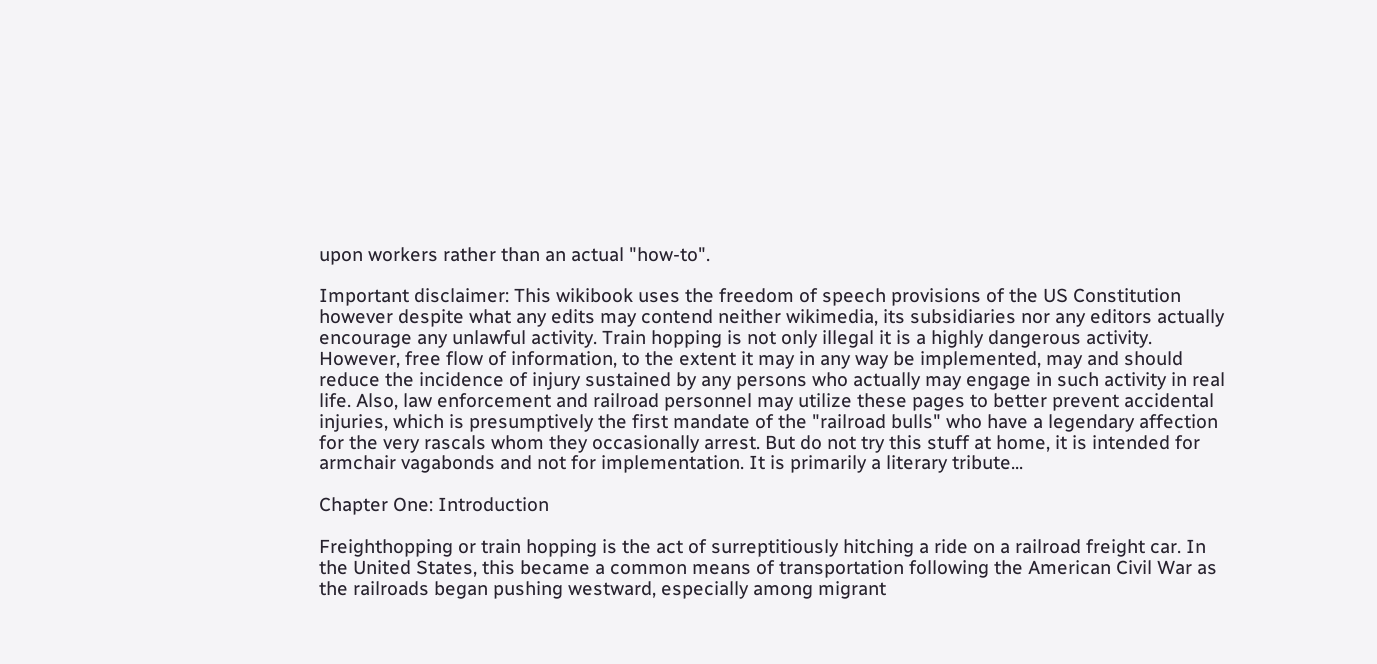upon workers rather than an actual "how-to".

Important disclaimer: This wikibook uses the freedom of speech provisions of the US Constitution however despite what any edits may contend neither wikimedia, its subsidiaries nor any editors actually encourage any unlawful activity. Train hopping is not only illegal it is a highly dangerous activity. However, free flow of information, to the extent it may in any way be implemented, may and should reduce the incidence of injury sustained by any persons who actually may engage in such activity in real life. Also, law enforcement and railroad personnel may utilize these pages to better prevent accidental injuries, which is presumptively the first mandate of the "railroad bulls" who have a legendary affection for the very rascals whom they occasionally arrest. But do not try this stuff at home, it is intended for armchair vagabonds and not for implementation. It is primarily a literary tribute...

Chapter One: Introduction

Freighthopping or train hopping is the act of surreptitiously hitching a ride on a railroad freight car. In the United States, this became a common means of transportation following the American Civil War as the railroads began pushing westward, especially among migrant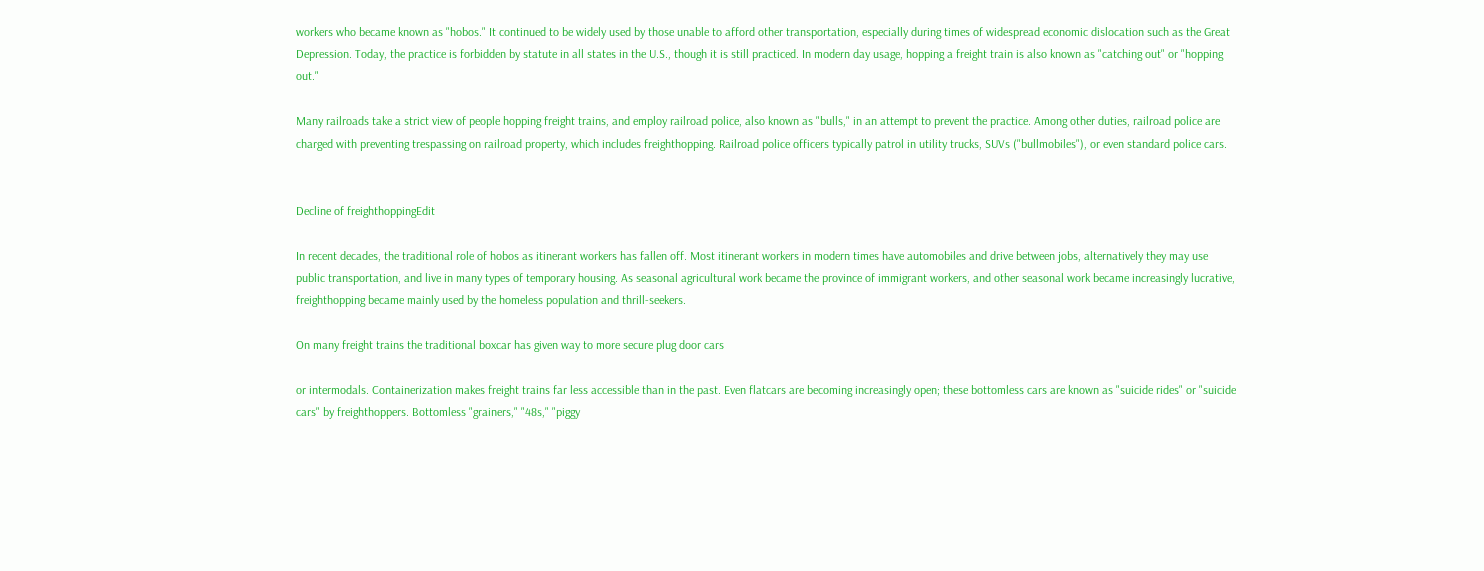workers who became known as "hobos." It continued to be widely used by those unable to afford other transportation, especially during times of widespread economic dislocation such as the Great Depression. Today, the practice is forbidden by statute in all states in the U.S., though it is still practiced. In modern day usage, hopping a freight train is also known as "catching out" or "hopping out."

Many railroads take a strict view of people hopping freight trains, and employ railroad police, also known as "bulls," in an attempt to prevent the practice. Among other duties, railroad police are charged with preventing trespassing on railroad property, which includes freighthopping. Railroad police officers typically patrol in utility trucks, SUVs ("bullmobiles"), or even standard police cars.


Decline of freighthoppingEdit

In recent decades, the traditional role of hobos as itinerant workers has fallen off. Most itinerant workers in modern times have automobiles and drive between jobs, alternatively they may use public transportation, and live in many types of temporary housing. As seasonal agricultural work became the province of immigrant workers, and other seasonal work became increasingly lucrative, freighthopping became mainly used by the homeless population and thrill-seekers.

On many freight trains the traditional boxcar has given way to more secure plug door cars

or intermodals. Containerization makes freight trains far less accessible than in the past. Even flatcars are becoming increasingly open; these bottomless cars are known as "suicide rides" or "suicide cars" by freighthoppers. Bottomless "grainers," "48s," "piggy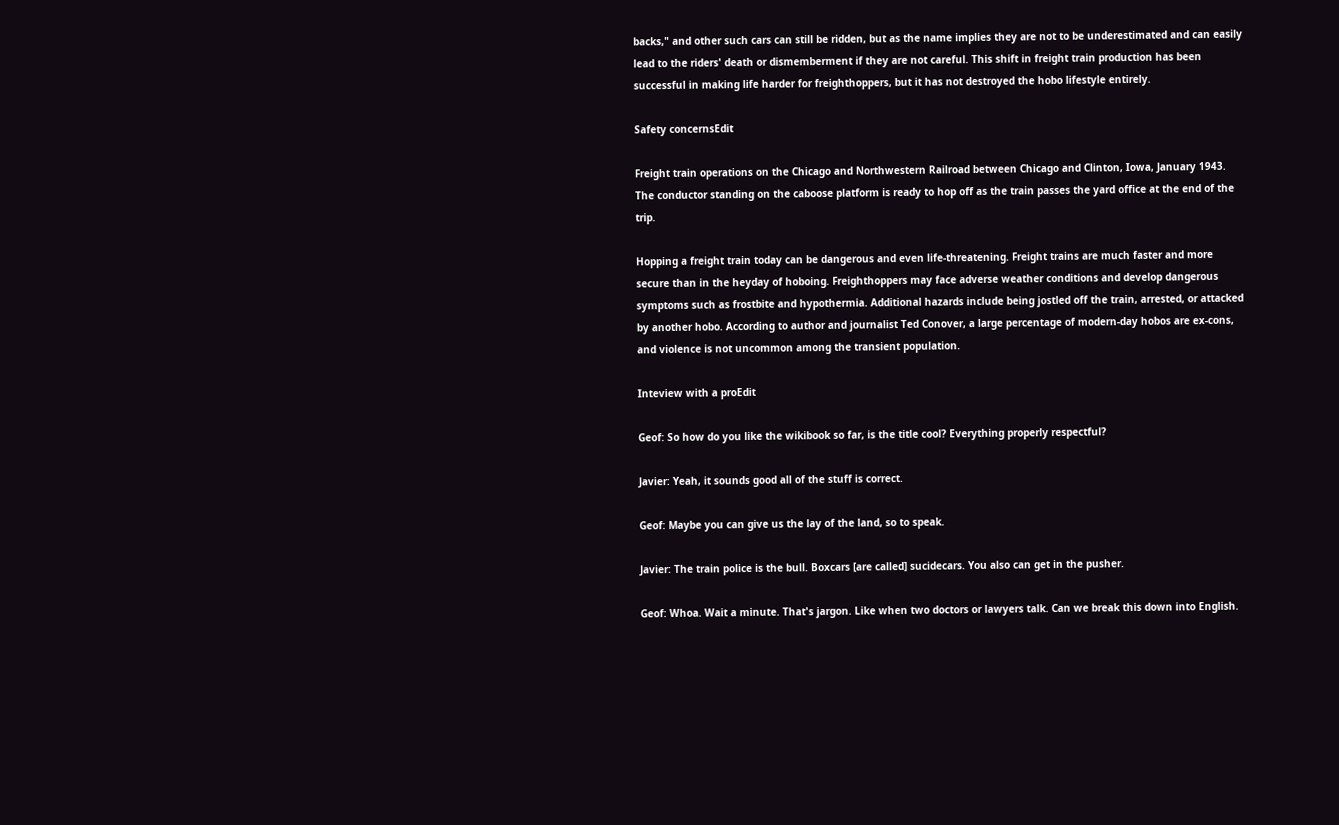backs," and other such cars can still be ridden, but as the name implies they are not to be underestimated and can easily lead to the riders' death or dismemberment if they are not careful. This shift in freight train production has been successful in making life harder for freighthoppers, but it has not destroyed the hobo lifestyle entirely.

Safety concernsEdit

Freight train operations on the Chicago and Northwestern Railroad between Chicago and Clinton, Iowa, January 1943. The conductor standing on the caboose platform is ready to hop off as the train passes the yard office at the end of the trip.

Hopping a freight train today can be dangerous and even life-threatening. Freight trains are much faster and more secure than in the heyday of hoboing. Freighthoppers may face adverse weather conditions and develop dangerous symptoms such as frostbite and hypothermia. Additional hazards include being jostled off the train, arrested, or attacked by another hobo. According to author and journalist Ted Conover, a large percentage of modern-day hobos are ex-cons, and violence is not uncommon among the transient population.

Inteview with a proEdit

Geof: So how do you like the wikibook so far, is the title cool? Everything properly respectful?

Javier: Yeah, it sounds good all of the stuff is correct.

Geof: Maybe you can give us the lay of the land, so to speak.

Javier: The train police is the bull. Boxcars [are called] sucidecars. You also can get in the pusher.

Geof: Whoa. Wait a minute. That's jargon. Like when two doctors or lawyers talk. Can we break this down into English.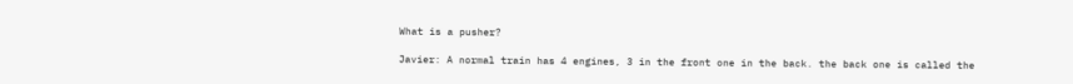What is a pusher?

Javier: A normal train has 4 engines, 3 in the front one in the back. the back one is called the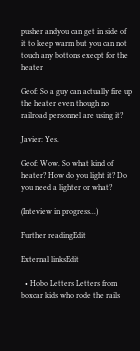pusher andyou can get in side of it to keep warm but you can not touch any bottons execpt for the heater

Geof: So a guy can actually fire up the heater even though no railroad personnel are using it?

Javier: Yes.

Geof: Wow. So what kind of heater? How do you light it? Do you need a lighter or what?

(Inteview in progress...)

Further readingEdit

External linksEdit

  • Hobo Letters Letters from boxcar kids who rode the rails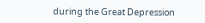during the Great Depression